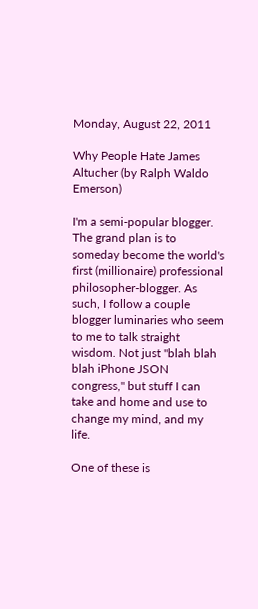Monday, August 22, 2011

Why People Hate James Altucher (by Ralph Waldo Emerson)

I'm a semi-popular blogger. The grand plan is to someday become the world's first (millionaire) professional philosopher-blogger. As such, I follow a couple blogger luminaries who seem to me to talk straight wisdom. Not just "blah blah blah iPhone JSON congress," but stuff I can take and home and use to change my mind, and my life.

One of these is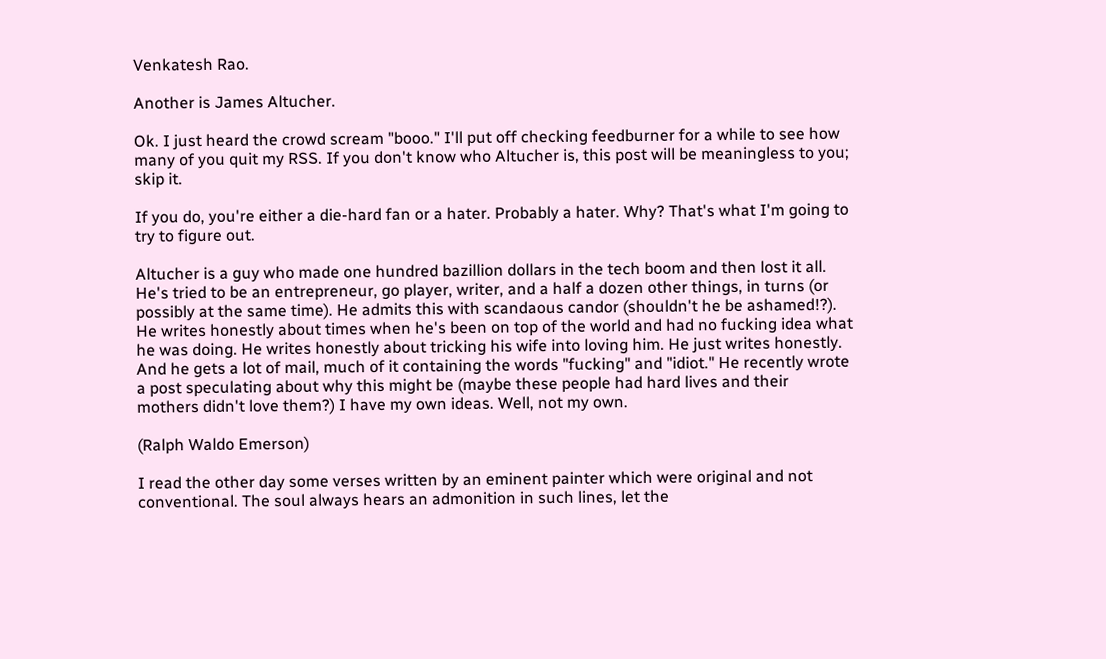Venkatesh Rao.

Another is James Altucher.

Ok. I just heard the crowd scream "booo." I'll put off checking feedburner for a while to see how many of you quit my RSS. If you don't know who Altucher is, this post will be meaningless to you; skip it.

If you do, you're either a die-hard fan or a hater. Probably a hater. Why? That's what I'm going to try to figure out.

Altucher is a guy who made one hundred bazillion dollars in the tech boom and then lost it all. He's tried to be an entrepreneur, go player, writer, and a half a dozen other things, in turns (or possibly at the same time). He admits this with scandaous candor (shouldn't he be ashamed!?). He writes honestly about times when he's been on top of the world and had no fucking idea what he was doing. He writes honestly about tricking his wife into loving him. He just writes honestly. And he gets a lot of mail, much of it containing the words "fucking" and "idiot." He recently wrote a post speculating about why this might be (maybe these people had hard lives and their mothers didn't love them?) I have my own ideas. Well, not my own.

(Ralph Waldo Emerson)

I read the other day some verses written by an eminent painter which were original and not conventional. The soul always hears an admonition in such lines, let the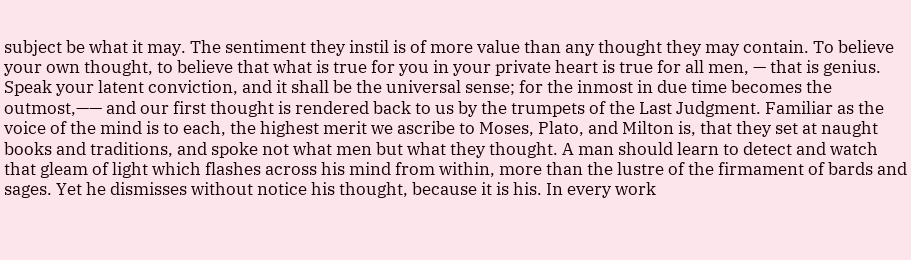subject be what it may. The sentiment they instil is of more value than any thought they may contain. To believe your own thought, to believe that what is true for you in your private heart is true for all men, — that is genius. Speak your latent conviction, and it shall be the universal sense; for the inmost in due time becomes the outmost,—— and our first thought is rendered back to us by the trumpets of the Last Judgment. Familiar as the voice of the mind is to each, the highest merit we ascribe to Moses, Plato, and Milton is, that they set at naught books and traditions, and spoke not what men but what they thought. A man should learn to detect and watch that gleam of light which flashes across his mind from within, more than the lustre of the firmament of bards and sages. Yet he dismisses without notice his thought, because it is his. In every work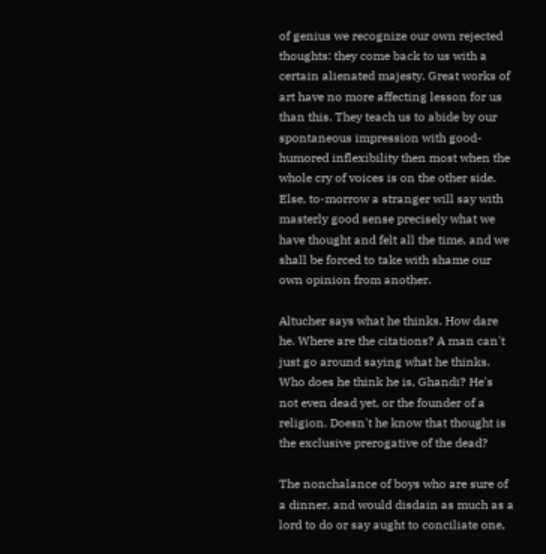of genius we recognize our own rejected thoughts: they come back to us with a certain alienated majesty. Great works of art have no more affecting lesson for us than this. They teach us to abide by our spontaneous impression with good-humored inflexibility then most when the whole cry of voices is on the other side. Else, to-morrow a stranger will say with masterly good sense precisely what we have thought and felt all the time, and we shall be forced to take with shame our own opinion from another.

Altucher says what he thinks. How dare he. Where are the citations? A man can't just go around saying what he thinks. Who does he think he is, Ghandi? He's not even dead yet, or the founder of a religion. Doesn't he know that thought is the exclusive prerogative of the dead?

The nonchalance of boys who are sure of a dinner, and would disdain as much as a lord to do or say aught to conciliate one,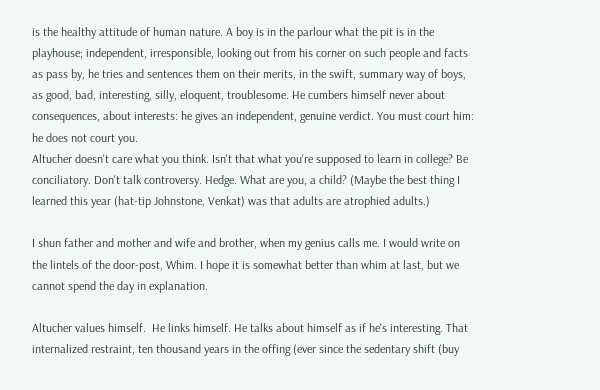is the healthy attitude of human nature. A boy is in the parlour what the pit is in the playhouse; independent, irresponsible, looking out from his corner on such people and facts as pass by, he tries and sentences them on their merits, in the swift, summary way of boys, as good, bad, interesting, silly, eloquent, troublesome. He cumbers himself never about consequences, about interests: he gives an independent, genuine verdict. You must court him: he does not court you.
Altucher doesn't care what you think. Isn't that what you're supposed to learn in college? Be conciliatory. Don't talk controversy. Hedge. What are you, a child? (Maybe the best thing I learned this year (hat-tip Johnstone, Venkat) was that adults are atrophied adults.)

I shun father and mother and wife and brother, when my genius calls me. I would write on the lintels of the door-post, Whim. I hope it is somewhat better than whim at last, but we cannot spend the day in explanation.

Altucher values himself.  He links himself. He talks about himself as if he's interesting. That internalized restraint, ten thousand years in the offing (ever since the sedentary shift (buy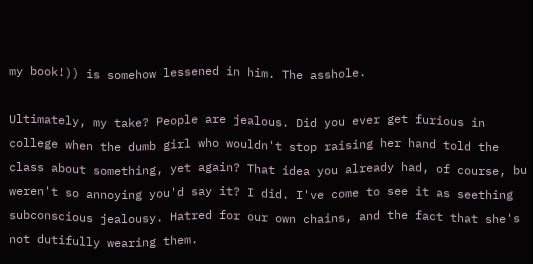my book!)) is somehow lessened in him. The asshole.

Ultimately, my take? People are jealous. Did you ever get furious in college when the dumb girl who wouldn't stop raising her hand told the class about something, yet again? That idea you already had, of course, bu weren't so annoying you'd say it? I did. I've come to see it as seething subconscious jealousy. Hatred for our own chains, and the fact that she's not dutifully wearing them.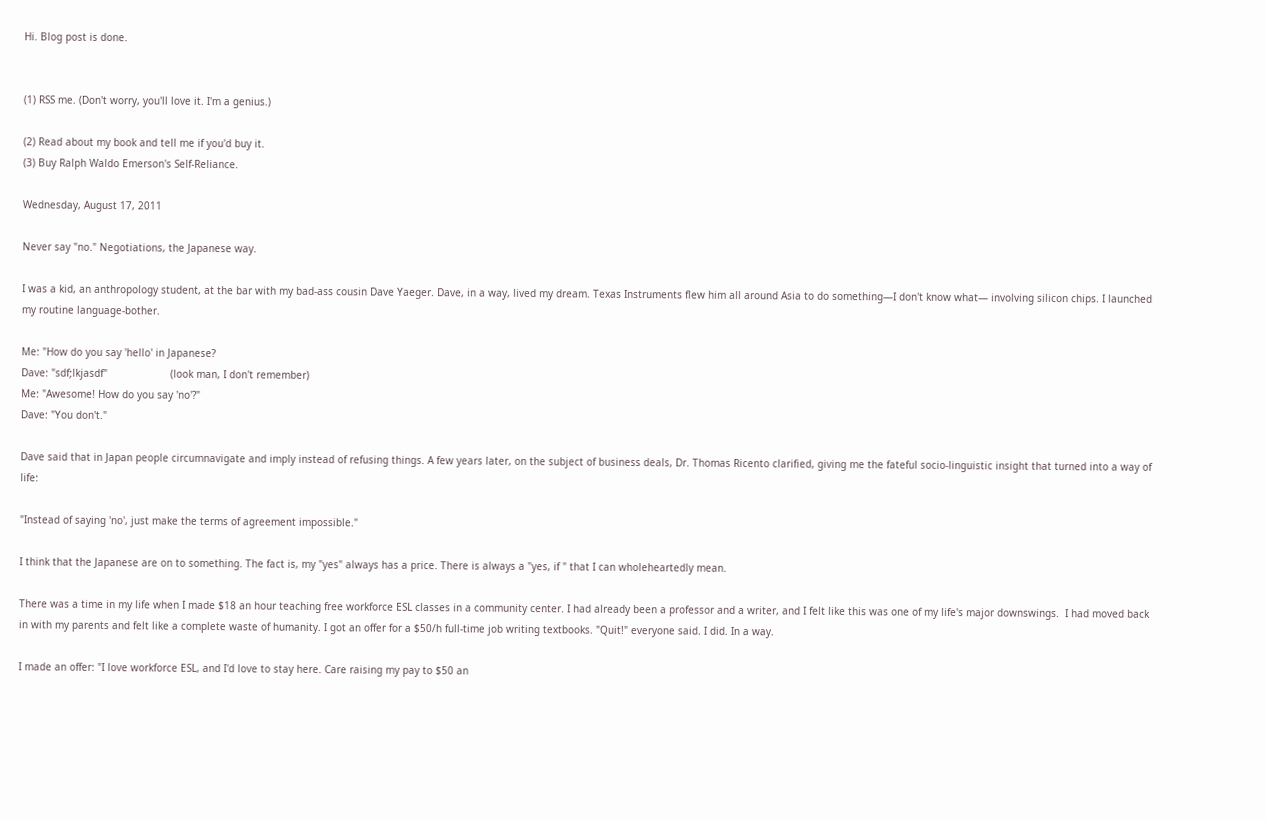Hi. Blog post is done.


(1) RSS me. (Don't worry, you'll love it. I'm a genius.)

(2) Read about my book and tell me if you'd buy it.
(3) Buy Ralph Waldo Emerson's Self-Reliance.

Wednesday, August 17, 2011

Never say "no." Negotiations, the Japanese way.

I was a kid, an anthropology student, at the bar with my bad-ass cousin Dave Yaeger. Dave, in a way, lived my dream. Texas Instruments flew him all around Asia to do something—I don't know what— involving silicon chips. I launched my routine language-bother.

Me: "How do you say 'hello' in Japanese?
Dave: "sdf;lkjasdf"                     (look man, I don't remember)
Me: "Awesome! How do you say 'no'?"
Dave: "You don't."

Dave said that in Japan people circumnavigate and imply instead of refusing things. A few years later, on the subject of business deals, Dr. Thomas Ricento clarified, giving me the fateful socio-linguistic insight that turned into a way of life:

"Instead of saying 'no', just make the terms of agreement impossible."

I think that the Japanese are on to something. The fact is, my "yes" always has a price. There is always a "yes, if " that I can wholeheartedly mean.

There was a time in my life when I made $18 an hour teaching free workforce ESL classes in a community center. I had already been a professor and a writer, and I felt like this was one of my life's major downswings.  I had moved back in with my parents and felt like a complete waste of humanity. I got an offer for a $50/h full-time job writing textbooks. "Quit!" everyone said. I did. In a way.

I made an offer: "I love workforce ESL, and I'd love to stay here. Care raising my pay to $50 an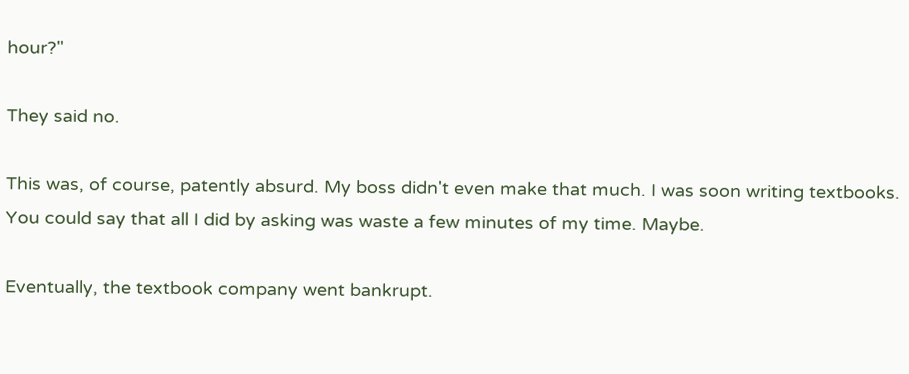hour?"

They said no.

This was, of course, patently absurd. My boss didn't even make that much. I was soon writing textbooks. You could say that all I did by asking was waste a few minutes of my time. Maybe.

Eventually, the textbook company went bankrupt.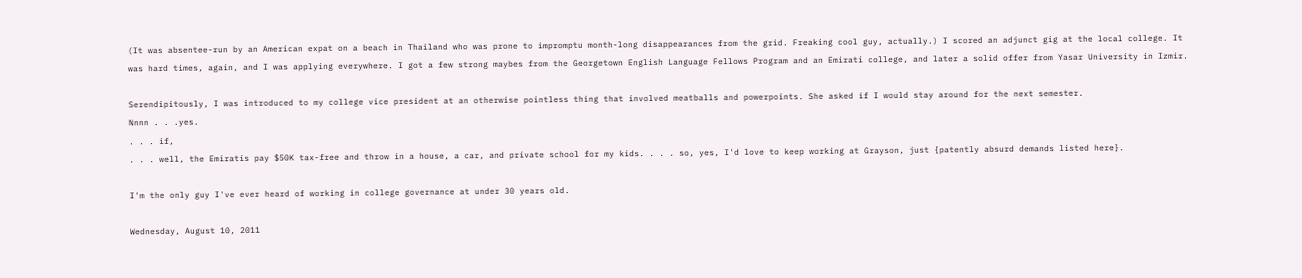(It was absentee-run by an American expat on a beach in Thailand who was prone to impromptu month-long disappearances from the grid. Freaking cool guy, actually.) I scored an adjunct gig at the local college. It was hard times, again, and I was applying everywhere. I got a few strong maybes from the Georgetown English Language Fellows Program and an Emirati college, and later a solid offer from Yasar University in Izmir.

Serendipitously, I was introduced to my college vice president at an otherwise pointless thing that involved meatballs and powerpoints. She asked if I would stay around for the next semester.
Nnnn . . .yes.
. . . if,
. . . well, the Emiratis pay $50K tax-free and throw in a house, a car, and private school for my kids. . . . so, yes, I'd love to keep working at Grayson, just {patently absurd demands listed here}.

I'm the only guy I've ever heard of working in college governance at under 30 years old.

Wednesday, August 10, 2011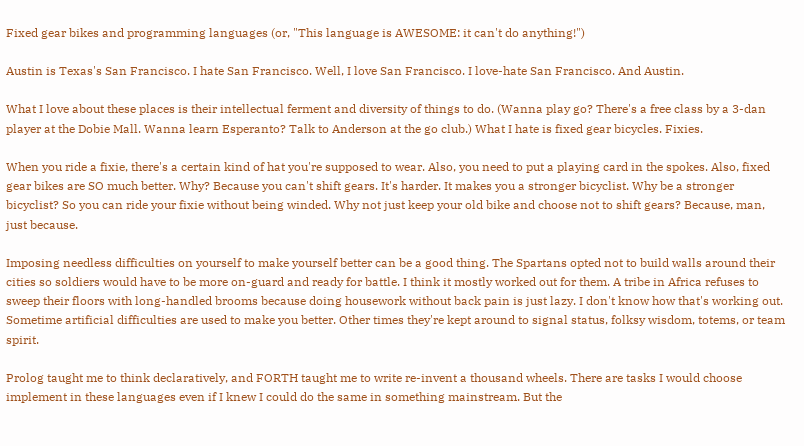Fixed gear bikes and programming languages (or, "This language is AWESOME: it can't do anything!")

Austin is Texas's San Francisco. I hate San Francisco. Well, I love San Francisco. I love-hate San Francisco. And Austin.

What I love about these places is their intellectual ferment and diversity of things to do. (Wanna play go? There's a free class by a 3-dan player at the Dobie Mall. Wanna learn Esperanto? Talk to Anderson at the go club.) What I hate is fixed gear bicycles. Fixies.

When you ride a fixie, there's a certain kind of hat you're supposed to wear. Also, you need to put a playing card in the spokes. Also, fixed gear bikes are SO much better. Why? Because you can't shift gears. It's harder. It makes you a stronger bicyclist. Why be a stronger bicyclist? So you can ride your fixie without being winded. Why not just keep your old bike and choose not to shift gears? Because, man, just because.

Imposing needless difficulties on yourself to make yourself better can be a good thing. The Spartans opted not to build walls around their cities so soldiers would have to be more on-guard and ready for battle. I think it mostly worked out for them. A tribe in Africa refuses to sweep their floors with long-handled brooms because doing housework without back pain is just lazy. I don't know how that's working out. Sometime artificial difficulties are used to make you better. Other times they're kept around to signal status, folksy wisdom, totems, or team spirit.

Prolog taught me to think declaratively, and FORTH taught me to write re-invent a thousand wheels. There are tasks I would choose implement in these languages even if I knew I could do the same in something mainstream. But the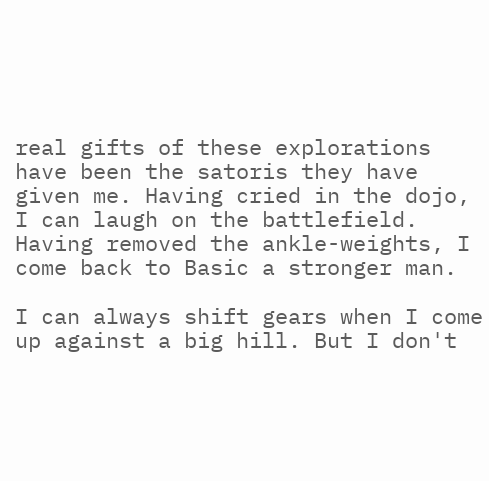real gifts of these explorations have been the satoris they have given me. Having cried in the dojo, I can laugh on the battlefield. Having removed the ankle-weights, I come back to Basic a stronger man.

I can always shift gears when I come up against a big hill. But I don't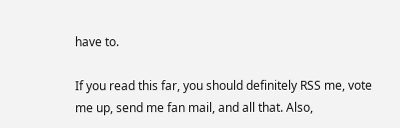have to.

If you read this far, you should definitely RSS me, vote me up, send me fan mail, and all that. Also,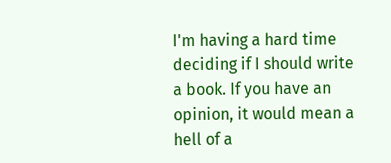I'm having a hard time deciding if I should write a book. If you have an opinion, it would mean a hell of a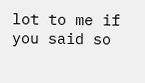lot to me if you said so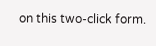on this two-click form.